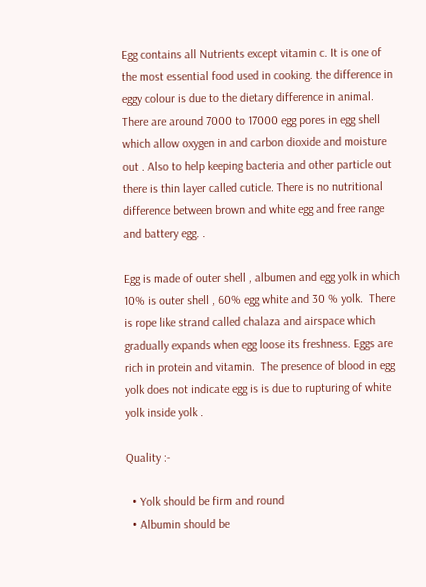Egg contains all Nutrients except vitamin c. It is one of the most essential food used in cooking. the difference in eggy colour is due to the dietary difference in animal. There are around 7000 to 17000 egg pores in egg shell which allow oxygen in and carbon dioxide and moisture out . Also to help keeping bacteria and other particle out there is thin layer called cuticle. There is no nutritional difference between brown and white egg and free range and battery egg. .

Egg is made of outer shell , albumen and egg yolk in which 10% is outer shell , 60% egg white and 30 % yolk.  There is rope like strand called chalaza and airspace which gradually expands when egg loose its freshness. Eggs are rich in protein and vitamin.  The presence of blood in egg yolk does not indicate egg is is due to rupturing of white yolk inside yolk .

Quality :-

  • Yolk should be firm and round
  • Albumin should be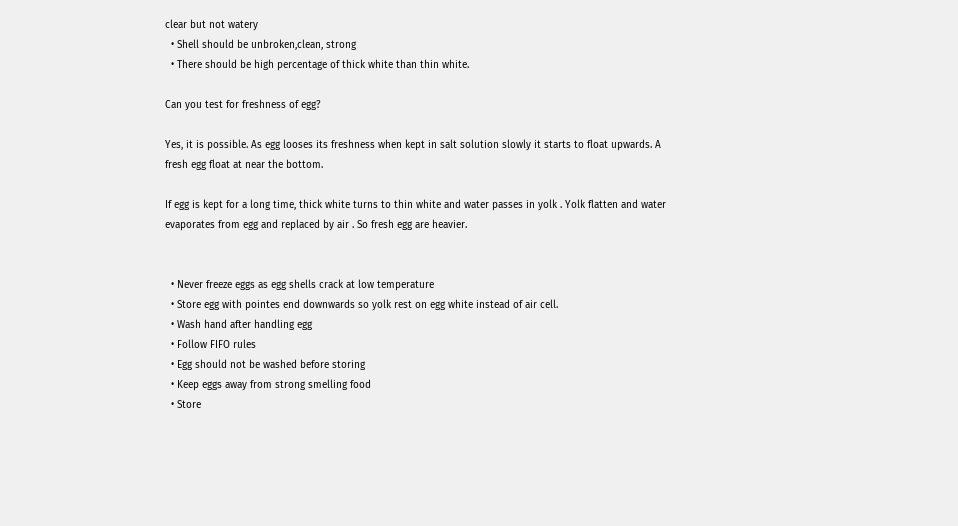clear but not watery
  • Shell should be unbroken,clean, strong
  • There should be high percentage of thick white than thin white.

Can you test for freshness of egg?

Yes, it is possible. As egg looses its freshness when kept in salt solution slowly it starts to float upwards. A fresh egg float at near the bottom.

If egg is kept for a long time, thick white turns to thin white and water passes in yolk . Yolk flatten and water evaporates from egg and replaced by air . So fresh egg are heavier.


  • Never freeze eggs as egg shells crack at low temperature
  • Store egg with pointes end downwards so yolk rest on egg white instead of air cell.
  • Wash hand after handling egg
  • Follow FIFO rules
  • Egg should not be washed before storing
  • Keep eggs away from strong smelling food
  • Store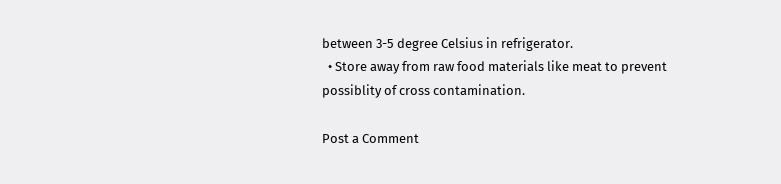between 3-5 degree Celsius in refrigerator.
  • Store away from raw food materials like meat to prevent possiblity of cross contamination.

Post a Comment